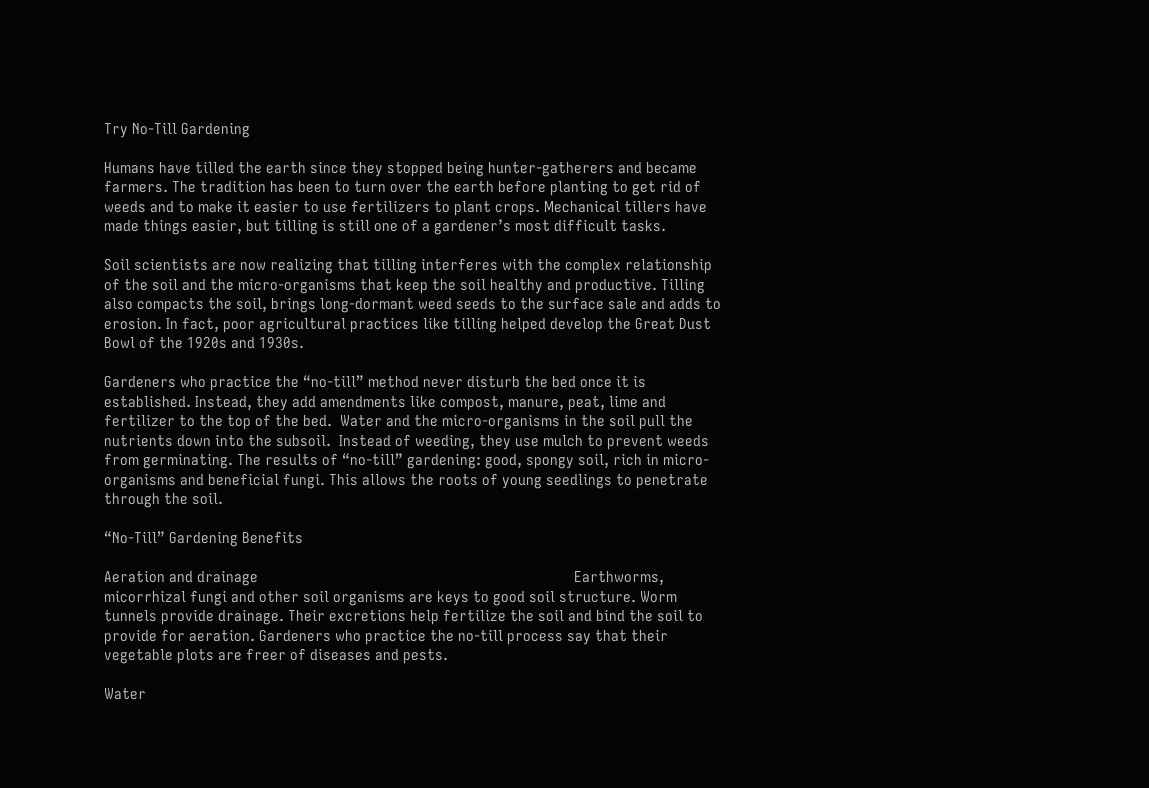Try No-Till Gardening

Humans have tilled the earth since they stopped being hunter-gatherers and became farmers. The tradition has been to turn over the earth before planting to get rid of weeds and to make it easier to use fertilizers to plant crops. Mechanical tillers have made things easier, but tilling is still one of a gardener’s most difficult tasks.

Soil scientists are now realizing that tilling interferes with the complex relationship of the soil and the micro-organisms that keep the soil healthy and productive. Tilling also compacts the soil, brings long-dormant weed seeds to the surface sale and adds to erosion. In fact, poor agricultural practices like tilling helped develop the Great Dust Bowl of the 1920s and 1930s.

Gardeners who practice the “no-till” method never disturb the bed once it is established. Instead, they add amendments like compost, manure, peat, lime and fertilizer to the top of the bed.  Water and the micro-organisms in the soil pull the nutrients down into the subsoil.  Instead of weeding, they use mulch to prevent weeds from germinating. The results of “no-till” gardening: good, spongy soil, rich in micro-organisms and beneficial fungi. This allows the roots of young seedlings to penetrate through the soil.

“No-Till” Gardening Benefits

Aeration and drainage                                                                               Earthworms, micorrhizal fungi and other soil organisms are keys to good soil structure. Worm tunnels provide drainage. Their excretions help fertilize the soil and bind the soil to provide for aeration. Gardeners who practice the no-till process say that their vegetable plots are freer of diseases and pests.

Water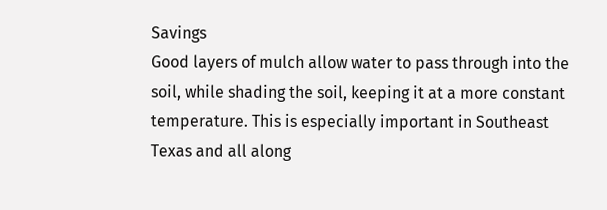Savings                                                                                                       Good layers of mulch allow water to pass through into the soil, while shading the soil, keeping it at a more constant temperature. This is especially important in Southeast Texas and all along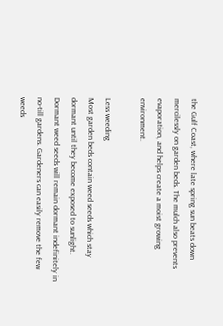the Gulf Coast, where late spring sun beats down mercilessly on garden beds. The mulch also prevents evaporation, and helps create a moist growing environment.

Less weeding                                                                                                          Most garden beds contain weed seeds which stay dormant until they become exposed to sunlight. Dormant weed seeds will remain dormant indefinitely in no-till gardens. Gardeners can easily remove the few weeds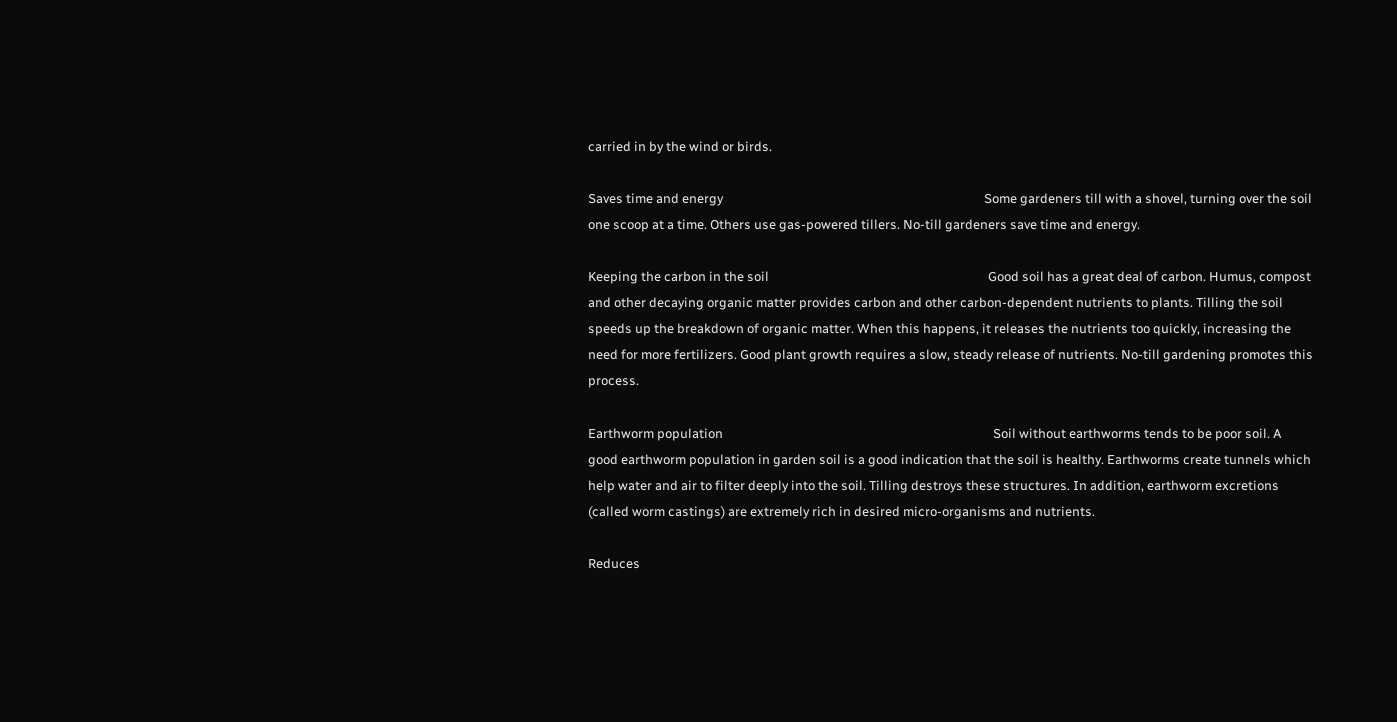carried in by the wind or birds.

Saves time and energy                                                                                       Some gardeners till with a shovel, turning over the soil one scoop at a time. Others use gas-powered tillers. No-till gardeners save time and energy.

Keeping the carbon in the soil                                                                         Good soil has a great deal of carbon. Humus, compost and other decaying organic matter provides carbon and other carbon-dependent nutrients to plants. Tilling the soil speeds up the breakdown of organic matter. When this happens, it releases the nutrients too quickly, increasing the need for more fertilizers. Good plant growth requires a slow, steady release of nutrients. No-till gardening promotes this process.

Earthworm population                                                                                          Soil without earthworms tends to be poor soil. A good earthworm population in garden soil is a good indication that the soil is healthy. Earthworms create tunnels which help water and air to filter deeply into the soil. Tilling destroys these structures. In addition, earthworm excretions (called worm castings) are extremely rich in desired micro-organisms and nutrients.

Reduces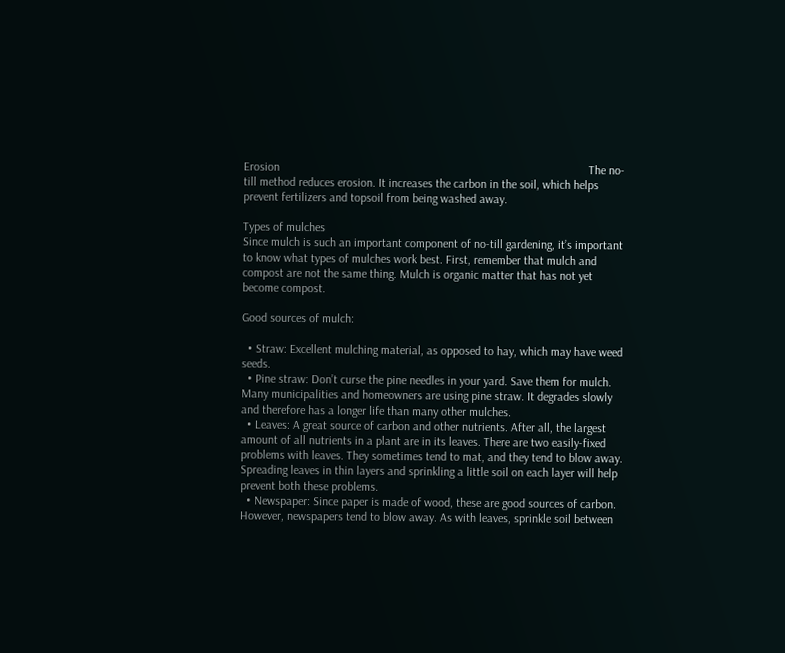Erosion                                                                                                       The no-till method reduces erosion. It increases the carbon in the soil, which helps prevent fertilizers and topsoil from being washed away.

Types of mulches                                                                                                 Since mulch is such an important component of no-till gardening, it’s important to know what types of mulches work best. First, remember that mulch and compost are not the same thing. Mulch is organic matter that has not yet become compost.

Good sources of mulch:

  • Straw: Excellent mulching material, as opposed to hay, which may have weed seeds.
  • Pine straw: Don’t curse the pine needles in your yard. Save them for mulch. Many municipalities and homeowners are using pine straw. It degrades slowly and therefore has a longer life than many other mulches.
  • Leaves: A great source of carbon and other nutrients. After all, the largest amount of all nutrients in a plant are in its leaves. There are two easily-fixed problems with leaves. They sometimes tend to mat, and they tend to blow away. Spreading leaves in thin layers and sprinkling a little soil on each layer will help prevent both these problems.
  • Newspaper: Since paper is made of wood, these are good sources of carbon. However, newspapers tend to blow away. As with leaves, sprinkle soil between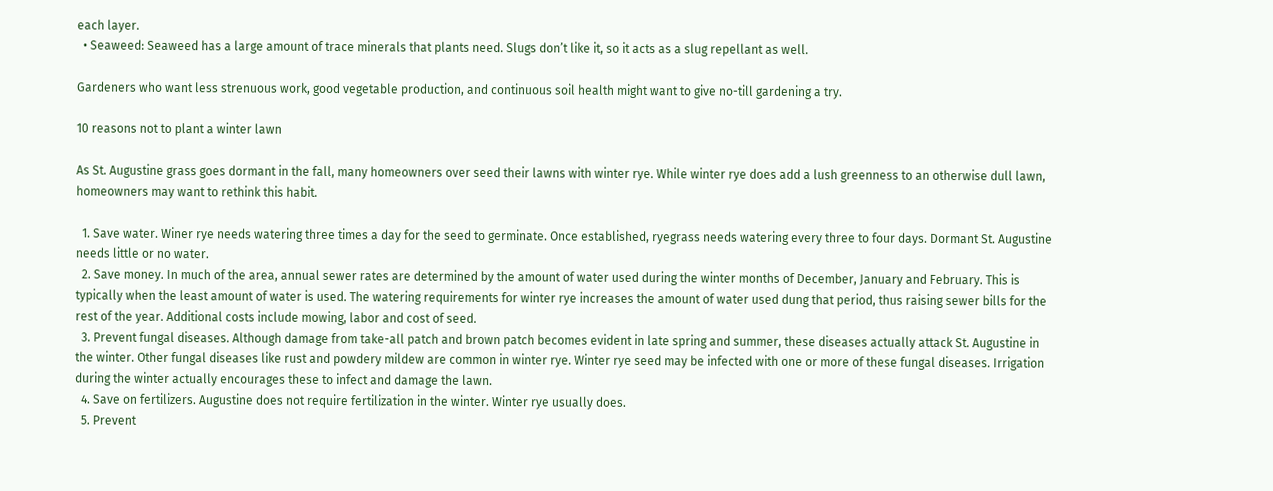each layer.
  • Seaweed: Seaweed has a large amount of trace minerals that plants need. Slugs don’t like it, so it acts as a slug repellant as well.

Gardeners who want less strenuous work, good vegetable production, and continuous soil health might want to give no-till gardening a try.

10 reasons not to plant a winter lawn

As St. Augustine grass goes dormant in the fall, many homeowners over seed their lawns with winter rye. While winter rye does add a lush greenness to an otherwise dull lawn, homeowners may want to rethink this habit.

  1. Save water. Winer rye needs watering three times a day for the seed to germinate. Once established, ryegrass needs watering every three to four days. Dormant St. Augustine needs little or no water.
  2. Save money. In much of the area, annual sewer rates are determined by the amount of water used during the winter months of December, January and February. This is typically when the least amount of water is used. The watering requirements for winter rye increases the amount of water used dung that period, thus raising sewer bills for the rest of the year. Additional costs include mowing, labor and cost of seed.
  3. Prevent fungal diseases. Although damage from take-all patch and brown patch becomes evident in late spring and summer, these diseases actually attack St. Augustine in the winter. Other fungal diseases like rust and powdery mildew are common in winter rye. Winter rye seed may be infected with one or more of these fungal diseases. Irrigation during the winter actually encourages these to infect and damage the lawn.
  4. Save on fertilizers. Augustine does not require fertilization in the winter. Winter rye usually does.
  5. Prevent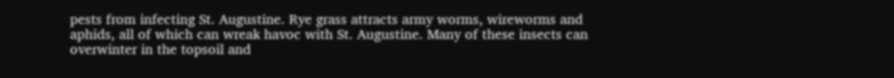pests from infecting St. Augustine. Rye grass attracts army worms, wireworms and aphids, all of which can wreak havoc with St. Augustine. Many of these insects can overwinter in the topsoil and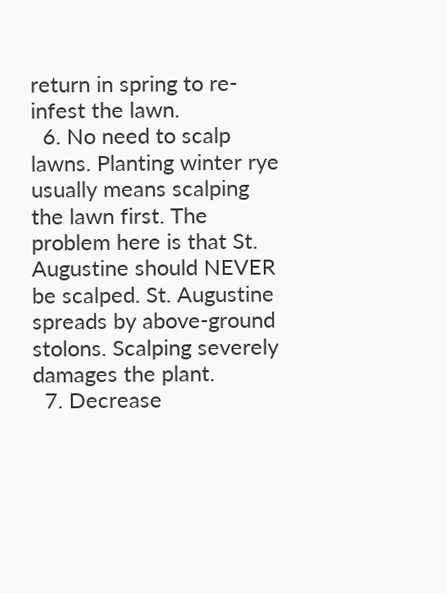return in spring to re-infest the lawn.
  6. No need to scalp lawns. Planting winter rye usually means scalping the lawn first. The problem here is that St. Augustine should NEVER be scalped. St. Augustine spreads by above-ground stolons. Scalping severely damages the plant.
  7. Decrease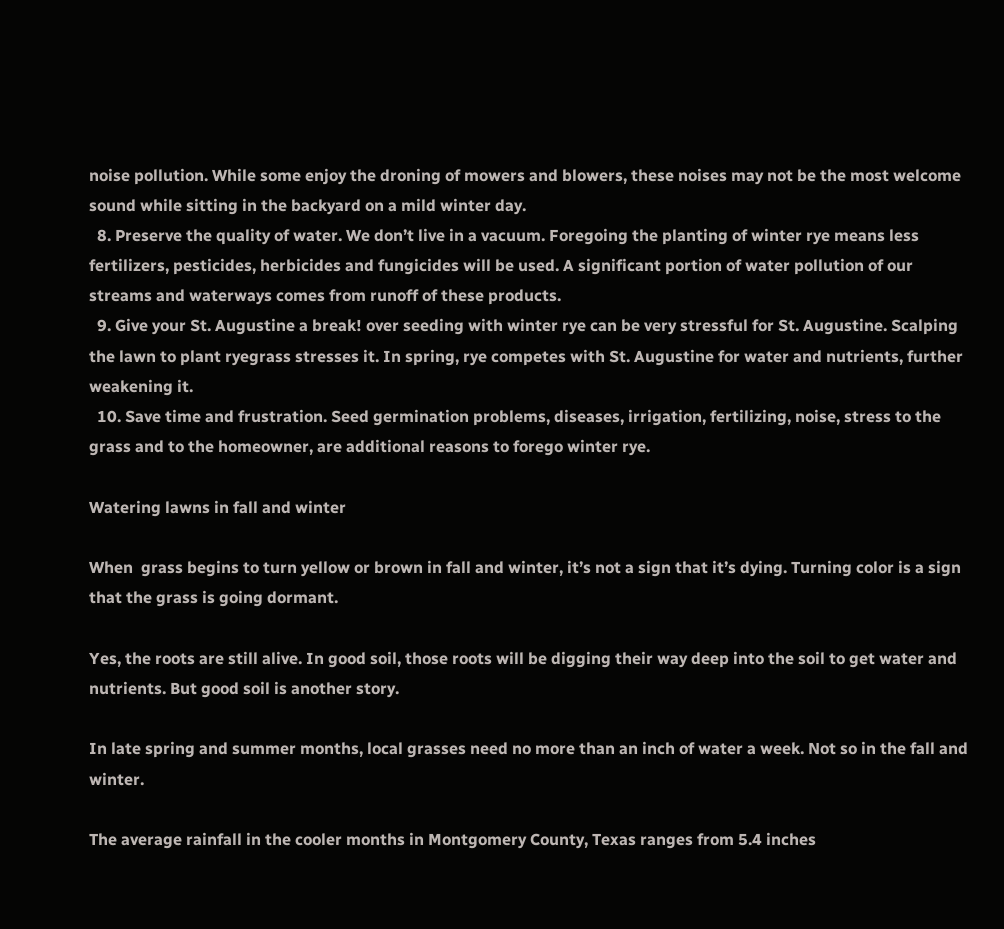noise pollution. While some enjoy the droning of mowers and blowers, these noises may not be the most welcome sound while sitting in the backyard on a mild winter day.
  8. Preserve the quality of water. We don’t live in a vacuum. Foregoing the planting of winter rye means less fertilizers, pesticides, herbicides and fungicides will be used. A significant portion of water pollution of our streams and waterways comes from runoff of these products.
  9. Give your St. Augustine a break! over seeding with winter rye can be very stressful for St. Augustine. Scalping the lawn to plant ryegrass stresses it. In spring, rye competes with St. Augustine for water and nutrients, further weakening it.
  10. Save time and frustration. Seed germination problems, diseases, irrigation, fertilizing, noise, stress to the grass and to the homeowner, are additional reasons to forego winter rye.

Watering lawns in fall and winter

When  grass begins to turn yellow or brown in fall and winter, it’s not a sign that it’s dying. Turning color is a sign that the grass is going dormant.

Yes, the roots are still alive. In good soil, those roots will be digging their way deep into the soil to get water and nutrients. But good soil is another story.

In late spring and summer months, local grasses need no more than an inch of water a week. Not so in the fall and winter.

The average rainfall in the cooler months in Montgomery County, Texas ranges from 5.4 inches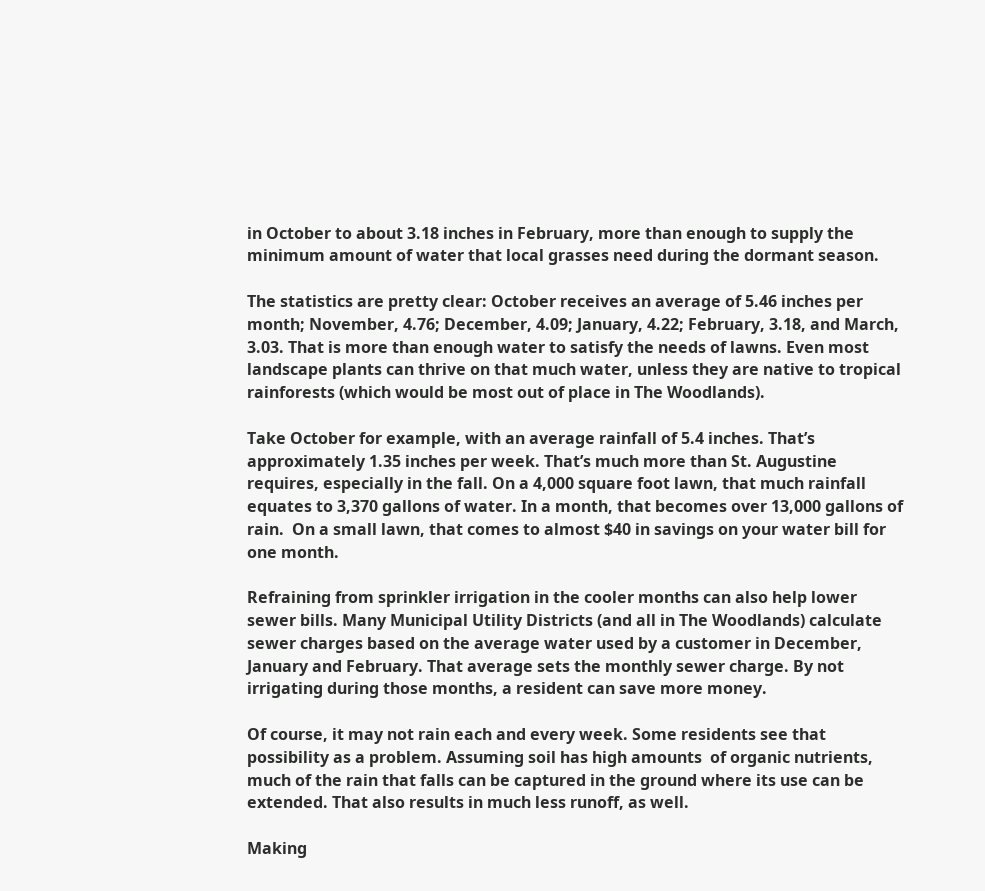in October to about 3.18 inches in February, more than enough to supply the minimum amount of water that local grasses need during the dormant season.

The statistics are pretty clear: October receives an average of 5.46 inches per month; November, 4.76; December, 4.09; January, 4.22; February, 3.18, and March, 3.03. That is more than enough water to satisfy the needs of lawns. Even most landscape plants can thrive on that much water, unless they are native to tropical rainforests (which would be most out of place in The Woodlands).

Take October for example, with an average rainfall of 5.4 inches. That’s approximately 1.35 inches per week. That’s much more than St. Augustine requires, especially in the fall. On a 4,000 square foot lawn, that much rainfall equates to 3,370 gallons of water. In a month, that becomes over 13,000 gallons of rain.  On a small lawn, that comes to almost $40 in savings on your water bill for one month.

Refraining from sprinkler irrigation in the cooler months can also help lower sewer bills. Many Municipal Utility Districts (and all in The Woodlands) calculate sewer charges based on the average water used by a customer in December, January and February. That average sets the monthly sewer charge. By not irrigating during those months, a resident can save more money.

Of course, it may not rain each and every week. Some residents see that possibility as a problem. Assuming soil has high amounts  of organic nutrients, much of the rain that falls can be captured in the ground where its use can be extended. That also results in much less runoff, as well.

Making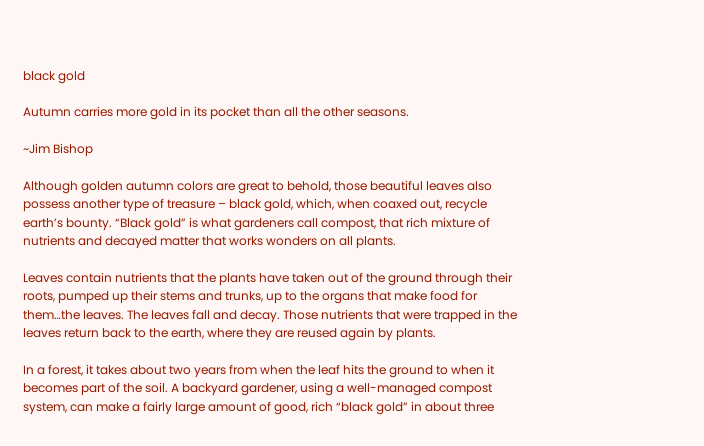black gold

Autumn carries more gold in its pocket than all the other seasons.

~Jim Bishop

Although golden autumn colors are great to behold, those beautiful leaves also possess another type of treasure – black gold, which, when coaxed out, recycle earth’s bounty. “Black gold” is what gardeners call compost, that rich mixture of nutrients and decayed matter that works wonders on all plants.

Leaves contain nutrients that the plants have taken out of the ground through their roots, pumped up their stems and trunks, up to the organs that make food for them…the leaves. The leaves fall and decay. Those nutrients that were trapped in the leaves return back to the earth, where they are reused again by plants.

In a forest, it takes about two years from when the leaf hits the ground to when it becomes part of the soil. A backyard gardener, using a well-managed compost system, can make a fairly large amount of good, rich “black gold” in about three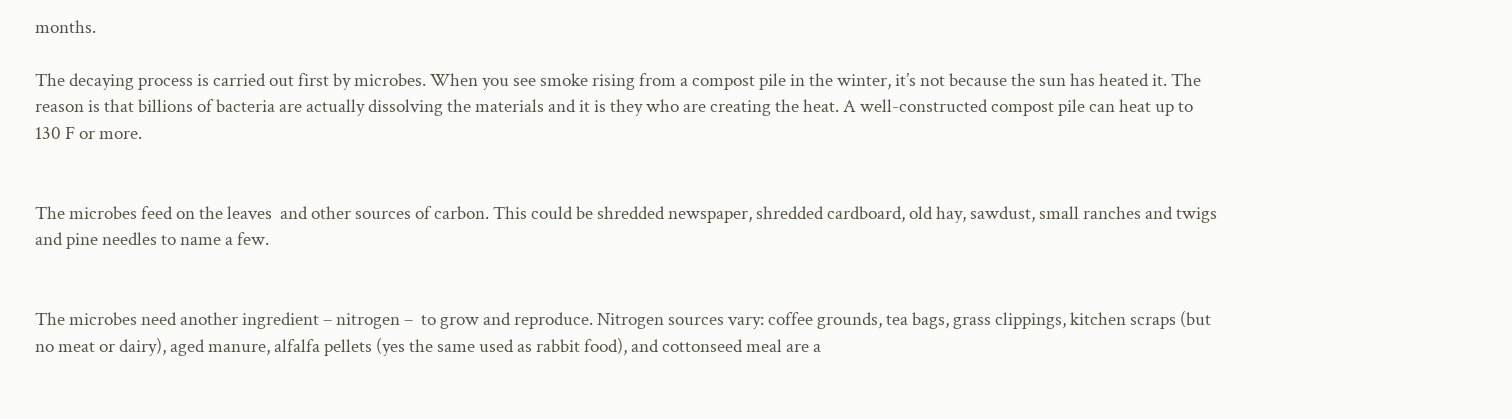months.

The decaying process is carried out first by microbes. When you see smoke rising from a compost pile in the winter, it’s not because the sun has heated it. The reason is that billions of bacteria are actually dissolving the materials and it is they who are creating the heat. A well-constructed compost pile can heat up to 130 F or more.


The microbes feed on the leaves  and other sources of carbon. This could be shredded newspaper, shredded cardboard, old hay, sawdust, small ranches and twigs and pine needles to name a few.


The microbes need another ingredient – nitrogen –  to grow and reproduce. Nitrogen sources vary: coffee grounds, tea bags, grass clippings, kitchen scraps (but no meat or dairy), aged manure, alfalfa pellets (yes the same used as rabbit food), and cottonseed meal are a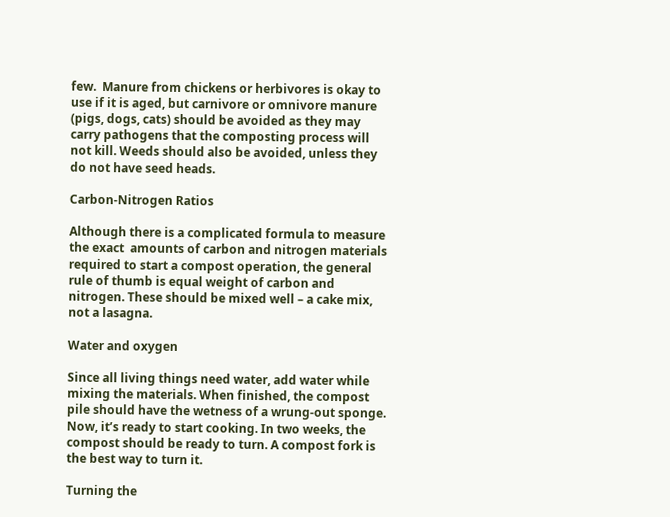few.  Manure from chickens or herbivores is okay to use if it is aged, but carnivore or omnivore manure (pigs, dogs, cats) should be avoided as they may carry pathogens that the composting process will not kill. Weeds should also be avoided, unless they do not have seed heads.

Carbon-Nitrogen Ratios

Although there is a complicated formula to measure the exact  amounts of carbon and nitrogen materials required to start a compost operation, the general rule of thumb is equal weight of carbon and nitrogen. These should be mixed well – a cake mix, not a lasagna.

Water and oxygen

Since all living things need water, add water while mixing the materials. When finished, the compost pile should have the wetness of a wrung-out sponge. Now, it’s ready to start cooking. In two weeks, the compost should be ready to turn. A compost fork is the best way to turn it.

Turning the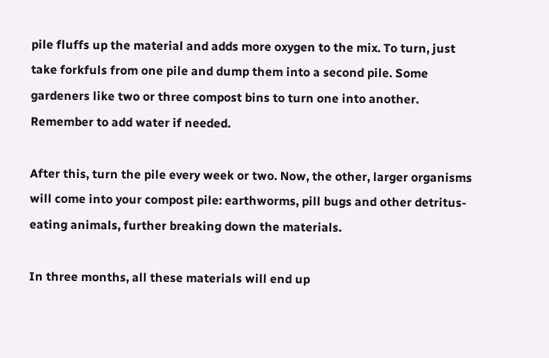pile fluffs up the material and adds more oxygen to the mix. To turn, just take forkfuls from one pile and dump them into a second pile. Some gardeners like two or three compost bins to turn one into another. Remember to add water if needed.

After this, turn the pile every week or two. Now, the other, larger organisms will come into your compost pile: earthworms, pill bugs and other detritus-eating animals, further breaking down the materials.

In three months, all these materials will end up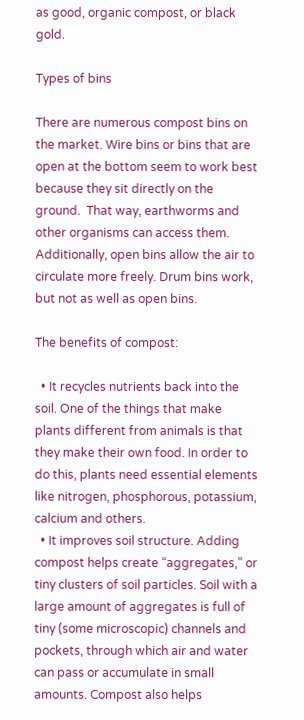as good, organic compost, or black gold.

Types of bins

There are numerous compost bins on the market. Wire bins or bins that are open at the bottom seem to work best because they sit directly on the ground.  That way, earthworms and other organisms can access them. Additionally, open bins allow the air to circulate more freely. Drum bins work, but not as well as open bins.

The benefits of compost:

  • It recycles nutrients back into the soil. One of the things that make plants different from animals is that they make their own food. In order to do this, plants need essential elements like nitrogen, phosphorous, potassium, calcium and others.
  • It improves soil structure. Adding compost helps create “aggregates,” or tiny clusters of soil particles. Soil with a large amount of aggregates is full of tiny (some microscopic) channels and pockets, through which air and water can pass or accumulate in small amounts. Compost also helps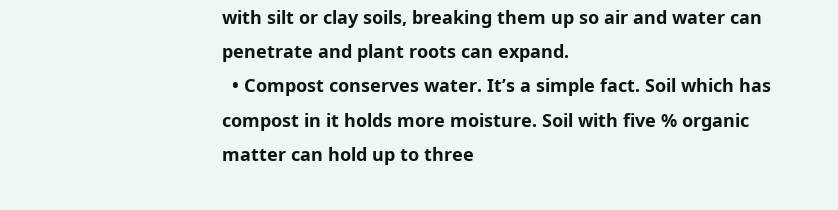with silt or clay soils, breaking them up so air and water can penetrate and plant roots can expand.
  • Compost conserves water. It’s a simple fact. Soil which has compost in it holds more moisture. Soil with five % organic matter can hold up to three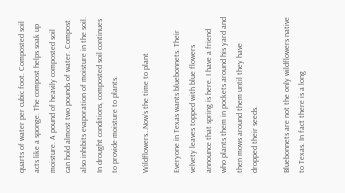quarts of water per cubic foot. Composted soil acts like a sponge. The compost helps soak up moisture. A pound of heavily composted soil can hold almost two pounds of water. Compost also inhibits evaporation of moisture in the soil. In drought conditions, composted soil continues to provide moisture to plants.

Wildflowers…Now’s the time to plant

Everyone in Texas wants bluebonnets. Their velvety leaves topped with blue flowers announce that spring is here. I have a friend who plants them in pockets around his yard and then mows around them until they have dropped their seeds.

Bluebonnets are not the only wildflowers native to Texas. In fact there is a long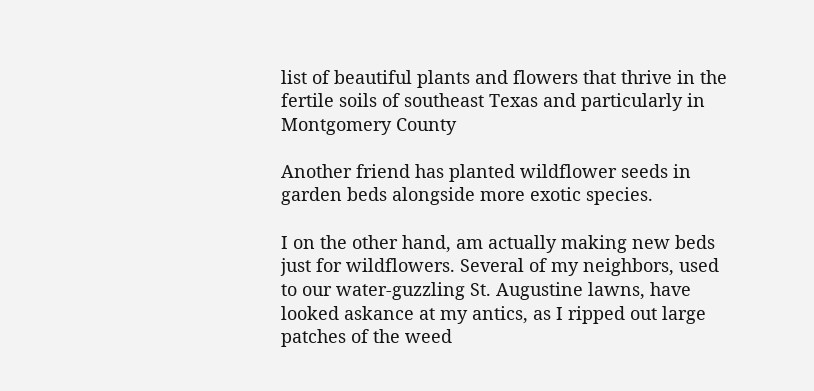list of beautiful plants and flowers that thrive in the fertile soils of southeast Texas and particularly in Montgomery County

Another friend has planted wildflower seeds in garden beds alongside more exotic species.

I on the other hand, am actually making new beds just for wildflowers. Several of my neighbors, used to our water-guzzling St. Augustine lawns, have looked askance at my antics, as I ripped out large patches of the weed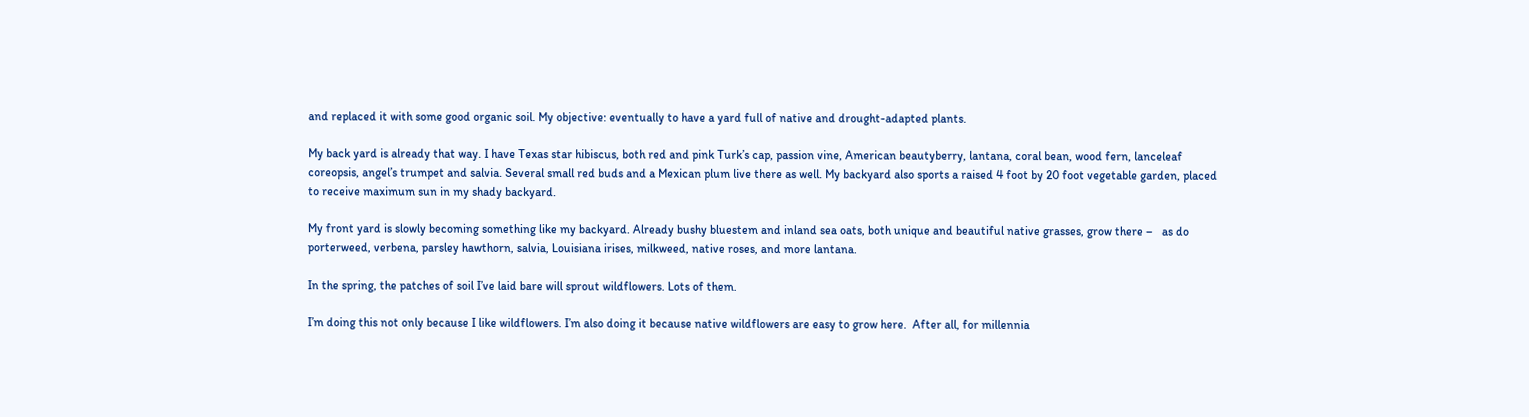and replaced it with some good organic soil. My objective: eventually to have a yard full of native and drought-adapted plants.

My back yard is already that way. I have Texas star hibiscus, both red and pink Turk’s cap, passion vine, American beautyberry, lantana, coral bean, wood fern, lanceleaf coreopsis, angel’s trumpet and salvia. Several small red buds and a Mexican plum live there as well. My backyard also sports a raised 4 foot by 20 foot vegetable garden, placed to receive maximum sun in my shady backyard.

My front yard is slowly becoming something like my backyard. Already bushy bluestem and inland sea oats, both unique and beautiful native grasses, grow there –   as do porterweed, verbena, parsley hawthorn, salvia, Louisiana irises, milkweed, native roses, and more lantana.

In the spring, the patches of soil I’ve laid bare will sprout wildflowers. Lots of them.

I’m doing this not only because I like wildflowers. I’m also doing it because native wildflowers are easy to grow here.  After all, for millennia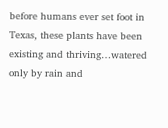before humans ever set foot in Texas, these plants have been existing and thriving…watered only by rain and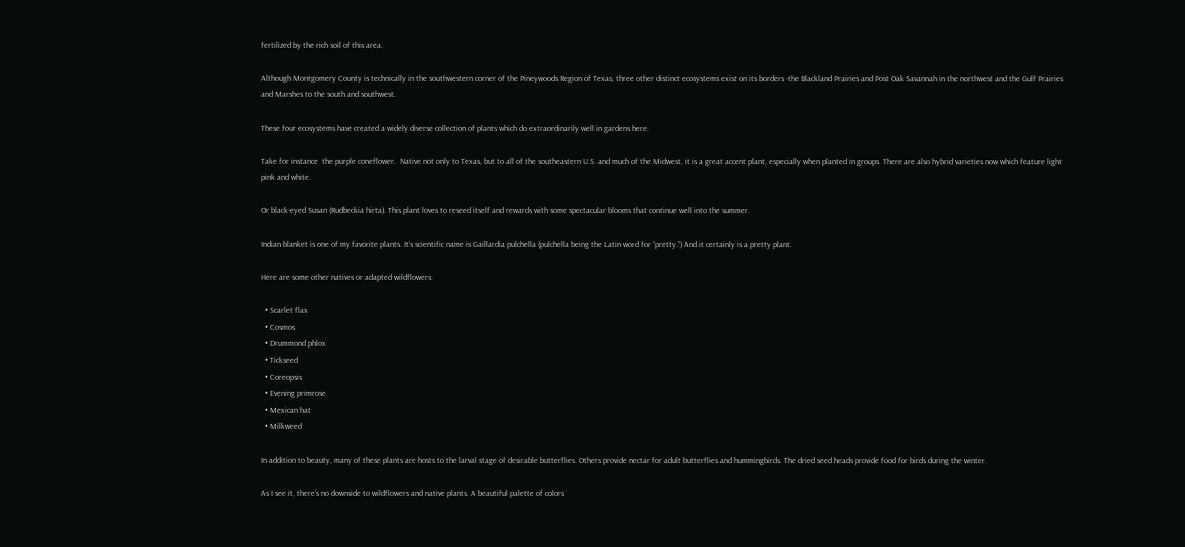fertilized by the rich soil of this area.

Although Montgomery County is technically in the southwestern corner of the Pineywoods Region of Texas, three other distinct ecosystems exist on its borders -the Blackland Prairies and Post Oak Savannah in the northwest and the Gulf Prairies and Marshes to the south and southwest.

These four ecosystems have created a widely diverse collection of plants which do extraordinarily well in gardens here.

Take for instance  the purple coneflower.  Native not only to Texas, but to all of the southeastern U.S. and much of the Midwest, it is a great accent plant, especially when planted in groups. There are also hybrid varieties now which feature light pink and white.

Or black-eyed Susan (Rudbeckia hirta). This plant loves to reseed itself and rewards with some spectacular blooms that continue well into the summer.

Indian blanket is one of my favorite plants. It’s scientific name is Gaillardia pulchella (pulchella being the Latin word for “pretty.”) And it certainly is a pretty plant.

Here are some other natives or adapted wildflowers:

  • Scarlet flax
  • Cosmos
  • Drummond phlox
  • Tickseed
  • Coreopsis
  • Evening primrose
  • Mexican hat
  • Milkweed

In addition to beauty, many of these plants are hosts to the larval stage of desirable butterflies. Others provide nectar for adult butterflies and hummingbirds. The dried seed heads provide food for birds during the winter.

As I see it, there’s no downside to wildflowers and native plants. A beautiful palette of colors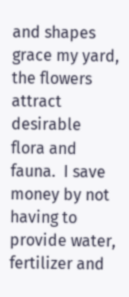and shapes grace my yard, the flowers attract desirable flora and fauna.  I save money by not having to provide water, fertilizer and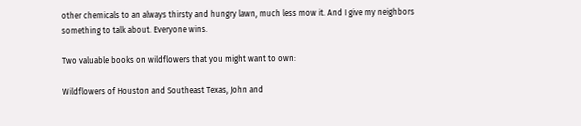other chemicals to an always thirsty and hungry lawn, much less mow it. And I give my neighbors something to talk about. Everyone wins.

Two valuable books on wildflowers that you might want to own:

Wildflowers of Houston and Southeast Texas, John and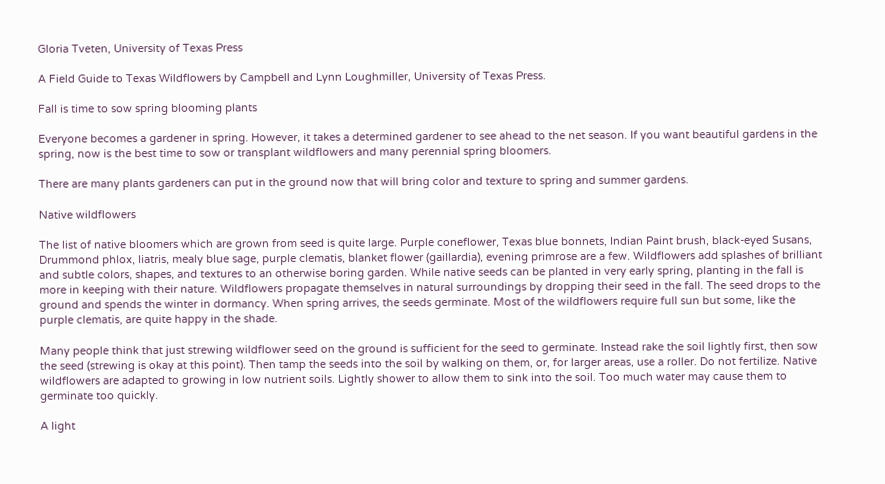Gloria Tveten, University of Texas Press

A Field Guide to Texas Wildflowers by Campbell and Lynn Loughmiller, University of Texas Press.

Fall is time to sow spring blooming plants

Everyone becomes a gardener in spring. However, it takes a determined gardener to see ahead to the net season. If you want beautiful gardens in the spring, now is the best time to sow or transplant wildflowers and many perennial spring bloomers.

There are many plants gardeners can put in the ground now that will bring color and texture to spring and summer gardens.

Native wildflowers

The list of native bloomers which are grown from seed is quite large. Purple coneflower, Texas blue bonnets, Indian Paint brush, black-eyed Susans, Drummond phlox, liatris, mealy blue sage, purple clematis, blanket flower (gaillardia), evening primrose are a few. Wildflowers add splashes of brilliant and subtle colors, shapes, and textures to an otherwise boring garden. While native seeds can be planted in very early spring, planting in the fall is more in keeping with their nature. Wildflowers propagate themselves in natural surroundings by dropping their seed in the fall. The seed drops to the ground and spends the winter in dormancy. When spring arrives, the seeds germinate. Most of the wildflowers require full sun but some, like the purple clematis, are quite happy in the shade.

Many people think that just strewing wildflower seed on the ground is sufficient for the seed to germinate. Instead rake the soil lightly first, then sow the seed (strewing is okay at this point). Then tamp the seeds into the soil by walking on them, or, for larger areas, use a roller. Do not fertilize. Native wildflowers are adapted to growing in low nutrient soils. Lightly shower to allow them to sink into the soil. Too much water may cause them to germinate too quickly.

A light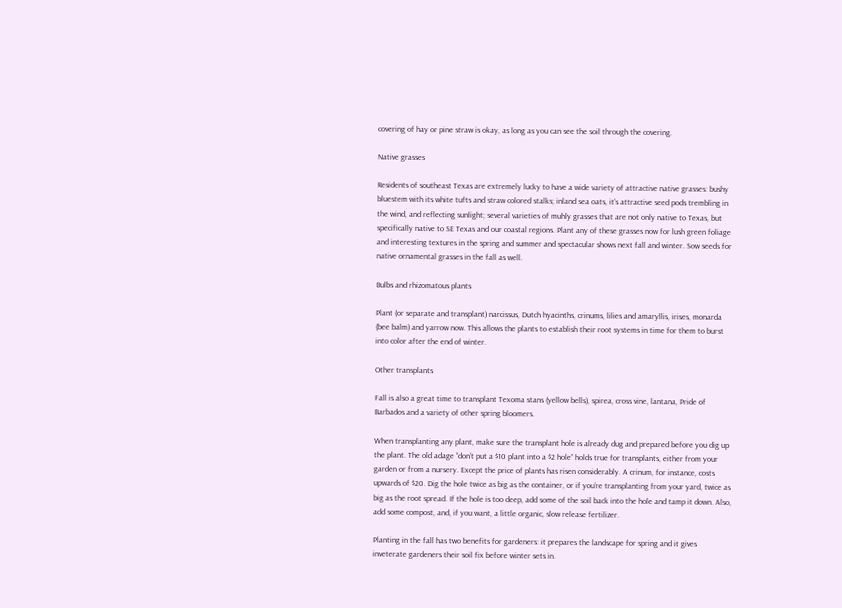covering of hay or pine straw is okay, as long as you can see the soil through the covering.

Native grasses

Residents of southeast Texas are extremely lucky to have a wide variety of attractive native grasses: bushy bluestem with its white tufts and straw colored stalks; inland sea oats, it’s attractive seed pods trembling in the wind, and reflecting sunlight; several varieties of muhly grasses that are not only native to Texas, but specifically native to SE Texas and our coastal regions. Plant any of these grasses now for lush green foliage and interesting textures in the spring and summer and spectacular shows next fall and winter. Sow seeds for native ornamental grasses in the fall as well.

Bulbs and rhizomatous plants

Plant (or separate and transplant) narcissus, Dutch hyacinths, crinums, lilies and amaryllis, irises, monarda (bee balm) and yarrow now. This allows the plants to establish their root systems in time for them to burst into color after the end of winter.

Other transplants

Fall is also a great time to transplant Texoma stans (yellow bells), spirea, cross vine, lantana, Pride of Barbados and a variety of other spring bloomers.

When transplanting any plant, make sure the transplant hole is already dug and prepared before you dig up the plant. The old adage “don’t put a $10 plant into a $2 hole” holds true for transplants, either from your garden or from a nursery. Except the price of plants has risen considerably. A crinum, for instance, costs upwards of $20. Dig the hole twice as big as the container, or if you’re transplanting from your yard, twice as big as the root spread. If the hole is too deep, add some of the soil back into the hole and tamp it down. Also, add some compost, and, if you want, a little organic, slow release fertilizer.

Planting in the fall has two benefits for gardeners: it prepares the landscape for spring and it gives inveterate gardeners their soil fix before winter sets in.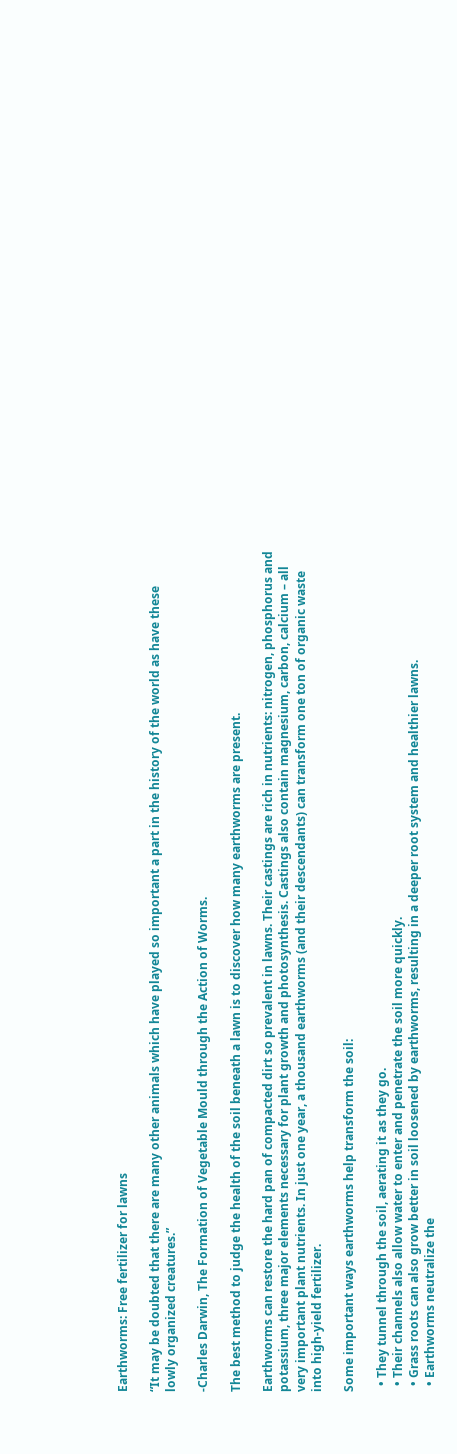Earthworms: Free fertilizer for lawns

“It may be doubted that there are many other animals which have played so important a part in the history of the world as have these lowly organized creatures.”

-Charles Darwin, The Formation of Vegetable Mould through the Action of Worms.

The best method to judge the health of the soil beneath a lawn is to discover how many earthworms are present.

Earthworms can restore the hard pan of compacted dirt so prevalent in lawns. Their castings are rich in nutrients: nitrogen, phosphorus and potassium, three major elements necessary for plant growth and photosynthesis. Castings also contain magnesium, carbon, calcium – all very important plant nutrients. In just one year, a thousand earthworms (and their descendants) can transform one ton of organic waste into high-yield fertilizer.

Some important ways earthworms help transform the soil:

  • They tunnel through the soil, aerating it as they go.
  • Their channels also allow water to enter and penetrate the soil more quickly.
  • Grass roots can also grow better in soil loosened by earthworms, resulting in a deeper root system and healthier lawns.
  • Earthworms neutralize the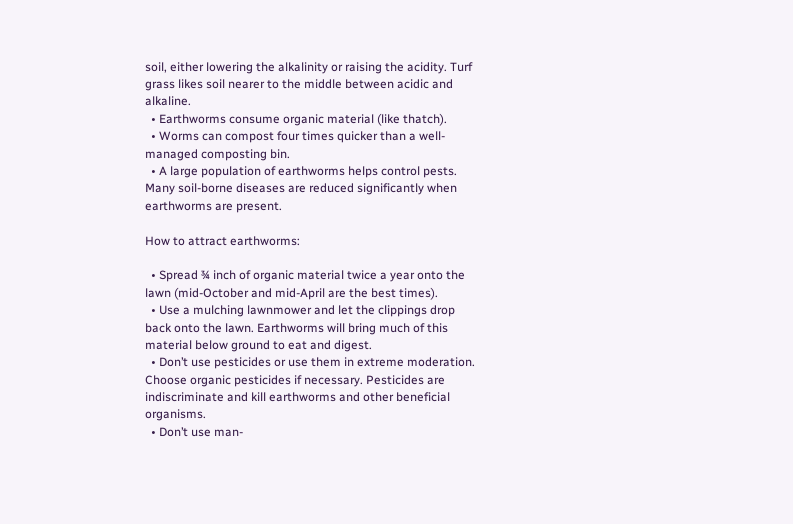soil, either lowering the alkalinity or raising the acidity. Turf grass likes soil nearer to the middle between acidic and alkaline.
  • Earthworms consume organic material (like thatch).
  • Worms can compost four times quicker than a well-managed composting bin.
  • A large population of earthworms helps control pests. Many soil-borne diseases are reduced significantly when earthworms are present.

How to attract earthworms:

  • Spread ¾ inch of organic material twice a year onto the lawn (mid-October and mid-April are the best times).
  • Use a mulching lawnmower and let the clippings drop back onto the lawn. Earthworms will bring much of this material below ground to eat and digest.
  • Don’t use pesticides or use them in extreme moderation. Choose organic pesticides if necessary. Pesticides are indiscriminate and kill earthworms and other beneficial organisms.
  • Don’t use man-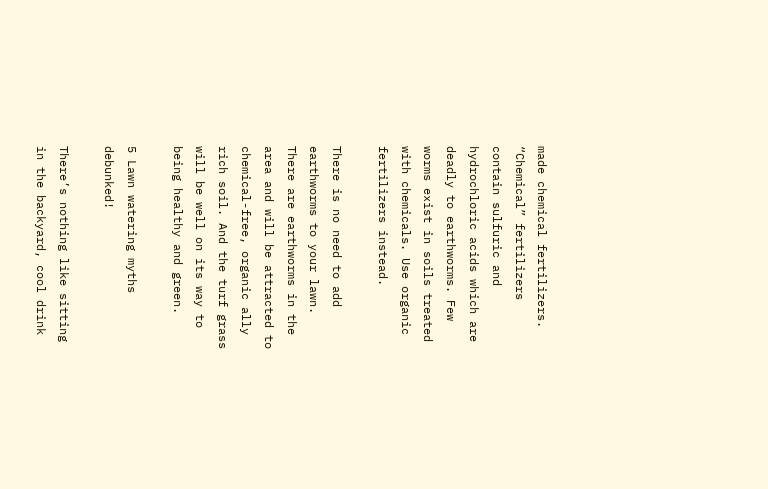made chemical fertilizers. “Chemical” fertilizers contain sulfuric and hydrochloric acids which are deadly to earthworms. Few worms exist in soils treated with chemicals. Use organic fertilizers instead.

There is no need to add earthworms to your lawn. There are earthworms in the area and will be attracted to chemical-free, organic ally rich soil. And the turf grass will be well on its way to being healthy and green.

5 Lawn watering myths debunked!

There’s nothing like sitting in the backyard, cool drink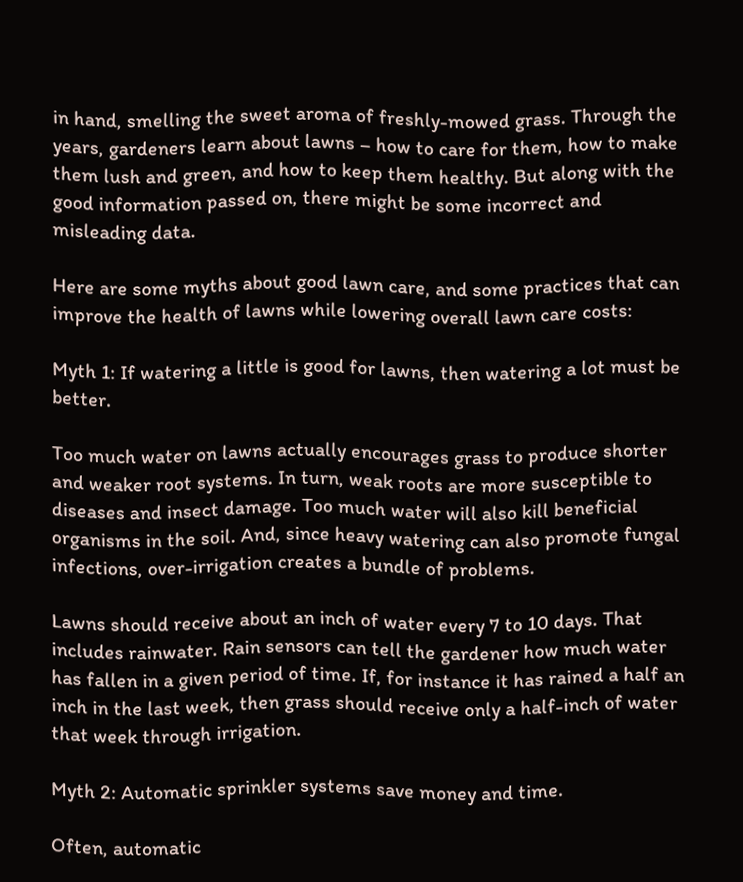in hand, smelling the sweet aroma of freshly-mowed grass. Through the years, gardeners learn about lawns – how to care for them, how to make them lush and green, and how to keep them healthy. But along with the good information passed on, there might be some incorrect and misleading data.

Here are some myths about good lawn care, and some practices that can improve the health of lawns while lowering overall lawn care costs:

Myth 1: If watering a little is good for lawns, then watering a lot must be better.

Too much water on lawns actually encourages grass to produce shorter and weaker root systems. In turn, weak roots are more susceptible to diseases and insect damage. Too much water will also kill beneficial organisms in the soil. And, since heavy watering can also promote fungal infections, over-irrigation creates a bundle of problems.

Lawns should receive about an inch of water every 7 to 10 days. That includes rainwater. Rain sensors can tell the gardener how much water has fallen in a given period of time. If, for instance it has rained a half an inch in the last week, then grass should receive only a half-inch of water that week through irrigation.

Myth 2: Automatic sprinkler systems save money and time.

Often, automatic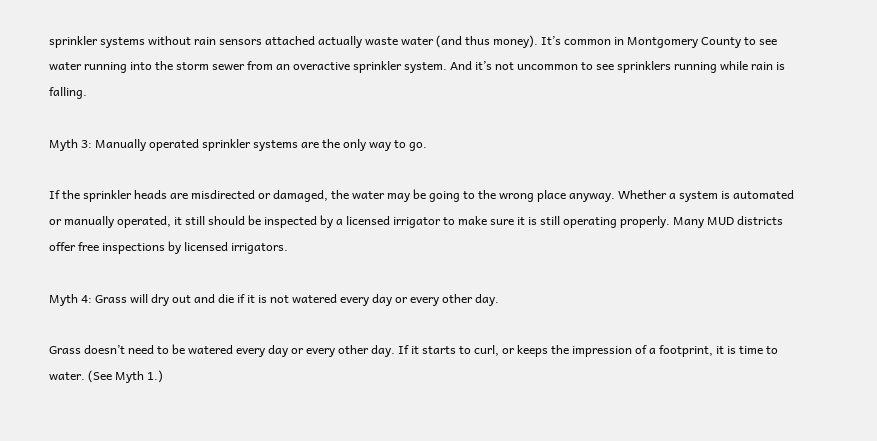sprinkler systems without rain sensors attached actually waste water (and thus money). It’s common in Montgomery County to see water running into the storm sewer from an overactive sprinkler system. And it’s not uncommon to see sprinklers running while rain is falling.

Myth 3: Manually operated sprinkler systems are the only way to go.

If the sprinkler heads are misdirected or damaged, the water may be going to the wrong place anyway. Whether a system is automated or manually operated, it still should be inspected by a licensed irrigator to make sure it is still operating properly. Many MUD districts offer free inspections by licensed irrigators.

Myth 4: Grass will dry out and die if it is not watered every day or every other day.

Grass doesn’t need to be watered every day or every other day. If it starts to curl, or keeps the impression of a footprint, it is time to water. (See Myth 1.)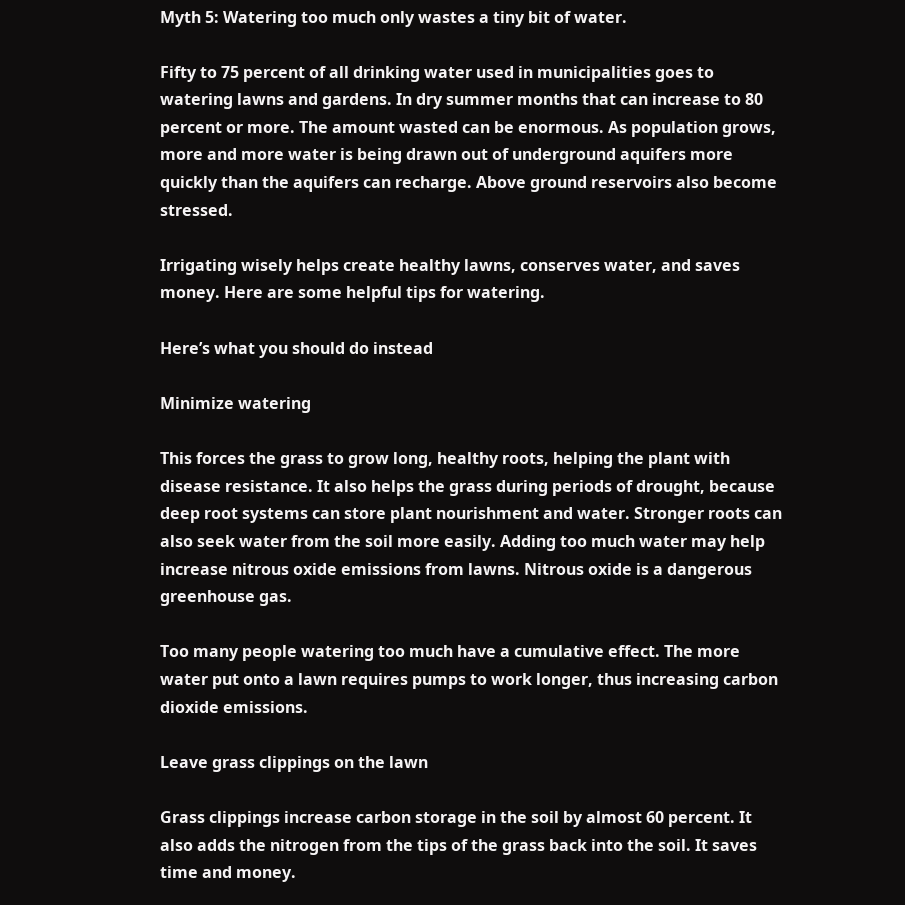Myth 5: Watering too much only wastes a tiny bit of water.

Fifty to 75 percent of all drinking water used in municipalities goes to watering lawns and gardens. In dry summer months that can increase to 80 percent or more. The amount wasted can be enormous. As population grows, more and more water is being drawn out of underground aquifers more quickly than the aquifers can recharge. Above ground reservoirs also become stressed.

Irrigating wisely helps create healthy lawns, conserves water, and saves money. Here are some helpful tips for watering.

Here’s what you should do instead

Minimize watering

This forces the grass to grow long, healthy roots, helping the plant with disease resistance. It also helps the grass during periods of drought, because deep root systems can store plant nourishment and water. Stronger roots can also seek water from the soil more easily. Adding too much water may help increase nitrous oxide emissions from lawns. Nitrous oxide is a dangerous greenhouse gas.

Too many people watering too much have a cumulative effect. The more water put onto a lawn requires pumps to work longer, thus increasing carbon dioxide emissions.

Leave grass clippings on the lawn

Grass clippings increase carbon storage in the soil by almost 60 percent. It also adds the nitrogen from the tips of the grass back into the soil. It saves time and money.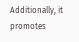Additionally, it promotes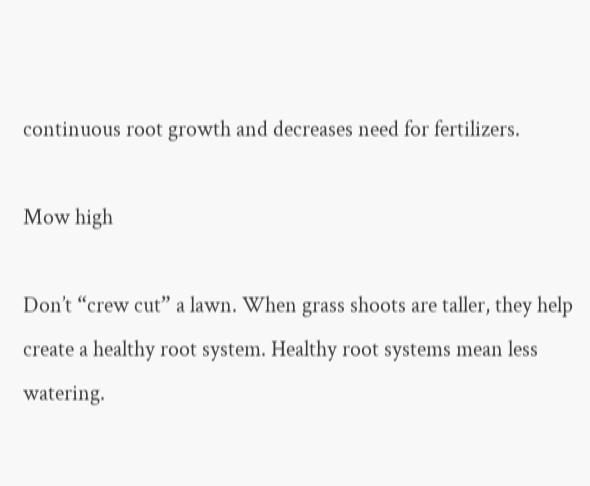continuous root growth and decreases need for fertilizers.

Mow high

Don’t “crew cut” a lawn. When grass shoots are taller, they help create a healthy root system. Healthy root systems mean less watering.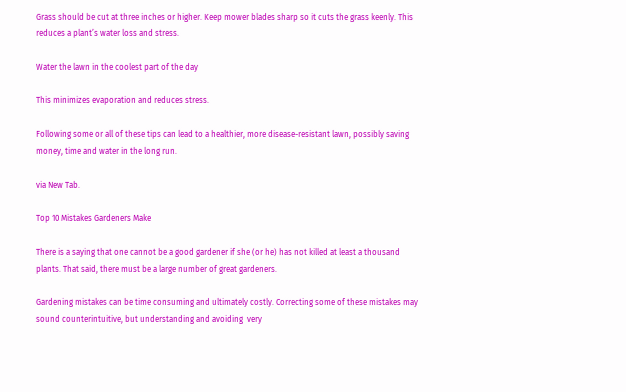Grass should be cut at three inches or higher. Keep mower blades sharp so it cuts the grass keenly. This reduces a plant’s water loss and stress.

Water the lawn in the coolest part of the day

This minimizes evaporation and reduces stress.

Following some or all of these tips can lead to a healthier, more disease-resistant lawn, possibly saving money, time and water in the long run.

via New Tab.

Top 10 Mistakes Gardeners Make

There is a saying that one cannot be a good gardener if she (or he) has not killed at least a thousand plants. That said, there must be a large number of great gardeners.

Gardening mistakes can be time consuming and ultimately costly. Correcting some of these mistakes may sound counterintuitive, but understanding and avoiding  very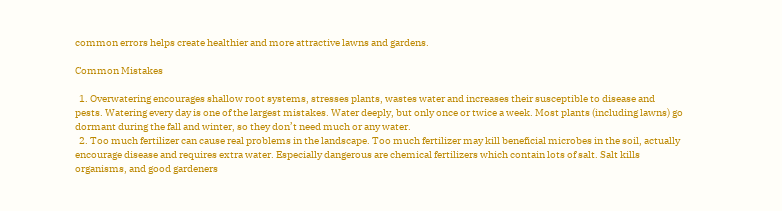common errors helps create healthier and more attractive lawns and gardens.

Common Mistakes

  1. Overwatering encourages shallow root systems, stresses plants, wastes water and increases their susceptible to disease and pests. Watering every day is one of the largest mistakes. Water deeply, but only once or twice a week. Most plants (including lawns) go dormant during the fall and winter, so they don’t need much or any water.
  2. Too much fertilizer can cause real problems in the landscape. Too much fertilizer may kill beneficial microbes in the soil, actually encourage disease and requires extra water. Especially dangerous are chemical fertilizers which contain lots of salt. Salt kills organisms, and good gardeners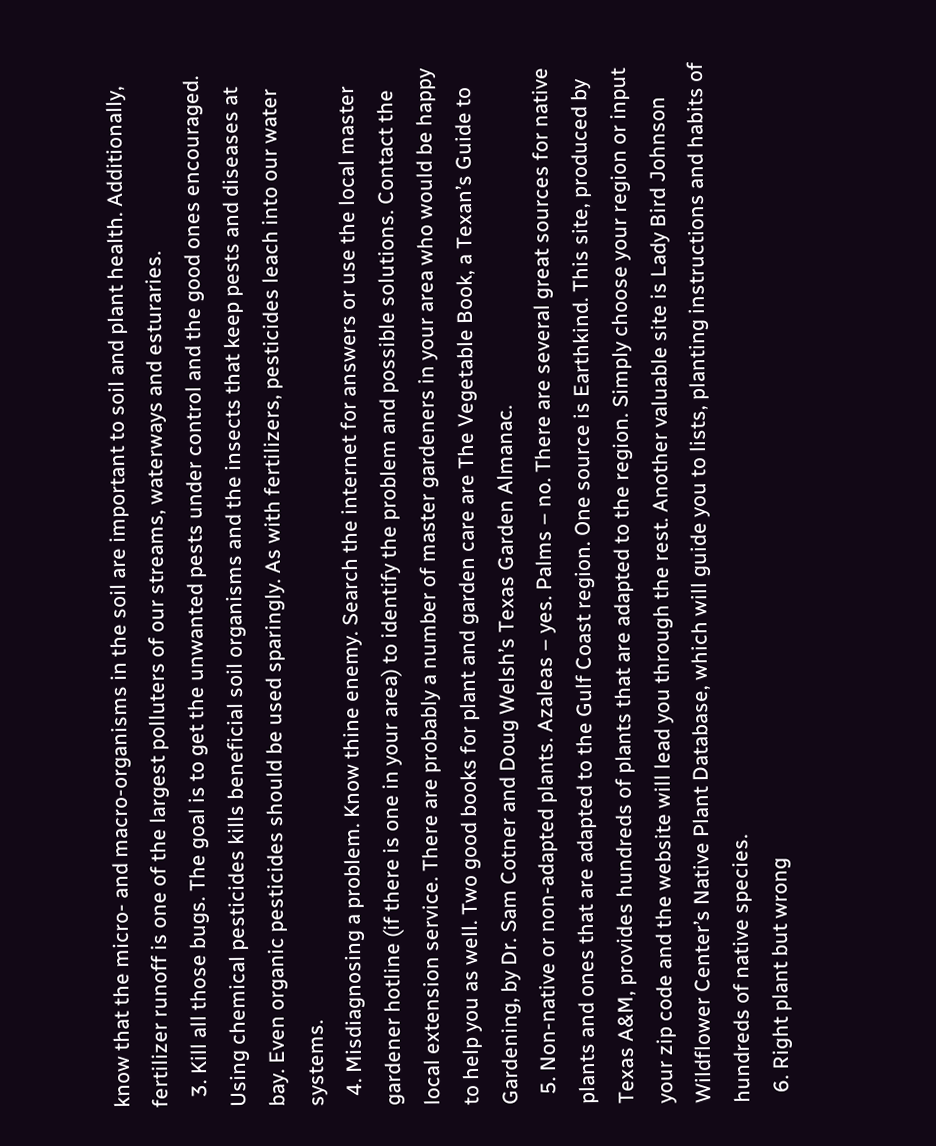know that the micro- and macro-organisms in the soil are important to soil and plant health. Additionally, fertilizer runoff is one of the largest polluters of our streams, waterways and esturaries.
  3. Kill all those bugs. The goal is to get the unwanted pests under control and the good ones encouraged. Using chemical pesticides kills beneficial soil organisms and the insects that keep pests and diseases at bay. Even organic pesticides should be used sparingly. As with fertilizers, pesticides leach into our water systems.
  4. Misdiagnosing a problem. Know thine enemy. Search the internet for answers or use the local master gardener hotline (if there is one in your area) to identify the problem and possible solutions. Contact the local extension service. There are probably a number of master gardeners in your area who would be happy to help you as well. Two good books for plant and garden care are The Vegetable Book, a Texan’s Guide to Gardening, by Dr. Sam Cotner and Doug Welsh’s Texas Garden Almanac.
  5. Non-native or non-adapted plants. Azaleas – yes. Palms – no. There are several great sources for native plants and ones that are adapted to the Gulf Coast region. One source is Earthkind. This site, produced by Texas A&M, provides hundreds of plants that are adapted to the region. Simply choose your region or input your zip code and the website will lead you through the rest. Another valuable site is Lady Bird Johnson Wildflower Center’s Native Plant Database, which will guide you to lists, planting instructions and habits of hundreds of native species.
  6. Right plant but wrong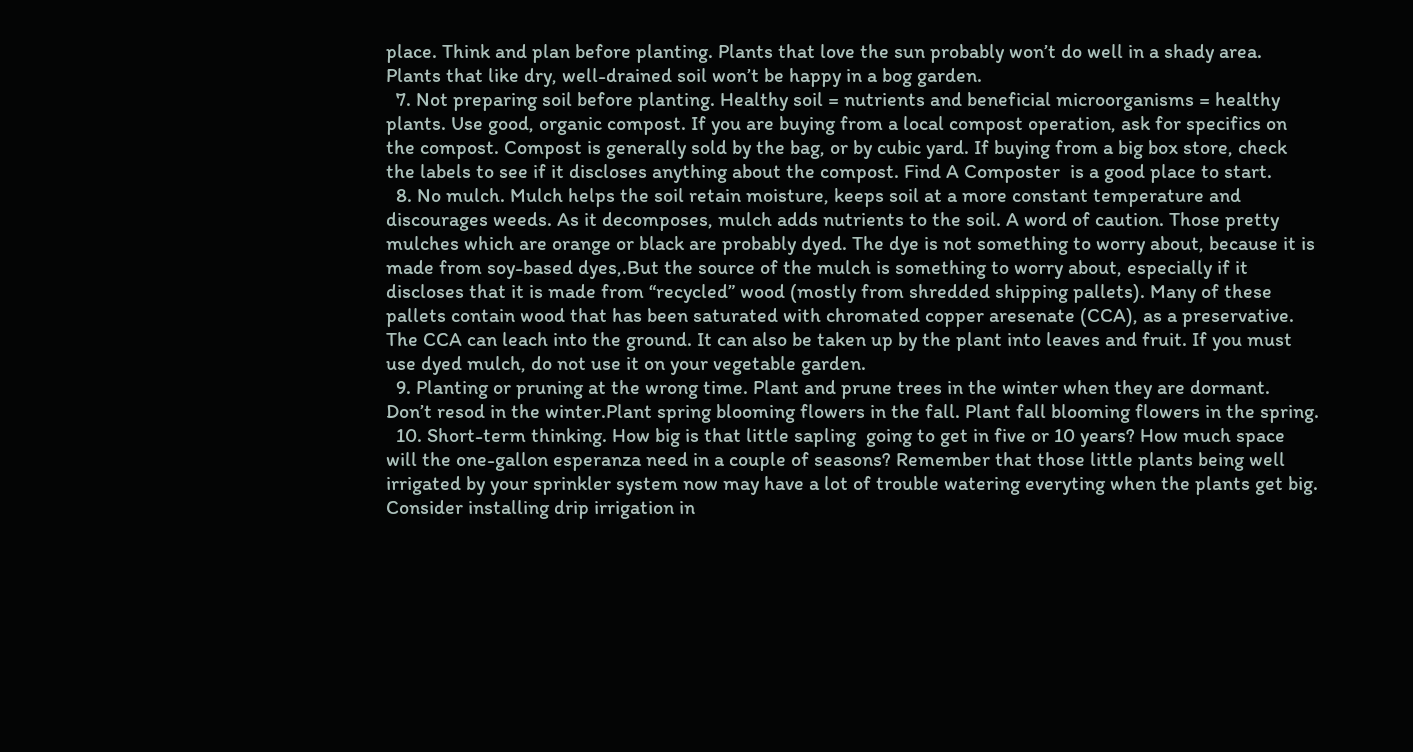place. Think and plan before planting. Plants that love the sun probably won’t do well in a shady area. Plants that like dry, well-drained soil won’t be happy in a bog garden.
  7. Not preparing soil before planting. Healthy soil = nutrients and beneficial microorganisms = healthy plants. Use good, organic compost. If you are buying from a local compost operation, ask for specifics on the compost. Compost is generally sold by the bag, or by cubic yard. If buying from a big box store, check the labels to see if it discloses anything about the compost. Find A Composter  is a good place to start.
  8. No mulch. Mulch helps the soil retain moisture, keeps soil at a more constant temperature and discourages weeds. As it decomposes, mulch adds nutrients to the soil. A word of caution. Those pretty mulches which are orange or black are probably dyed. The dye is not something to worry about, because it is made from soy-based dyes,.But the source of the mulch is something to worry about, especially if it discloses that it is made from “recycled” wood (mostly from shredded shipping pallets). Many of these pallets contain wood that has been saturated with chromated copper aresenate (CCA), as a preservative. The CCA can leach into the ground. It can also be taken up by the plant into leaves and fruit. If you must use dyed mulch, do not use it on your vegetable garden.
  9. Planting or pruning at the wrong time. Plant and prune trees in the winter when they are dormant. Don’t resod in the winter.Plant spring blooming flowers in the fall. Plant fall blooming flowers in the spring.
  10. Short-term thinking. How big is that little sapling  going to get in five or 10 years? How much space will the one-gallon esperanza need in a couple of seasons? Remember that those little plants being well irrigated by your sprinkler system now may have a lot of trouble watering everyting when the plants get big. Consider installing drip irrigation in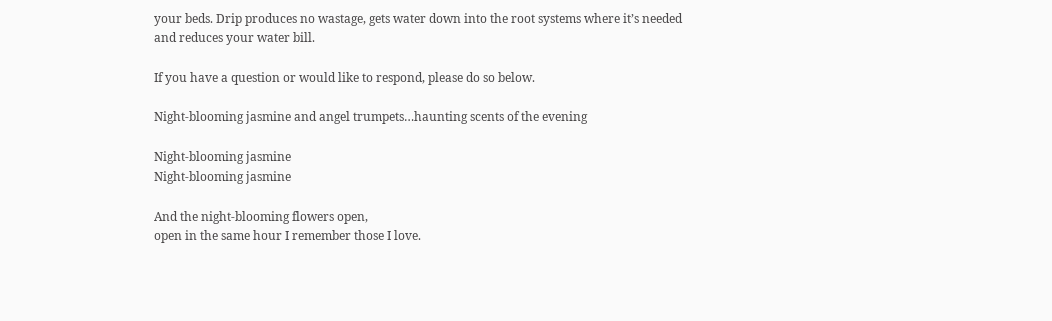your beds. Drip produces no wastage, gets water down into the root systems where it’s needed and reduces your water bill.

If you have a question or would like to respond, please do so below.

Night-blooming jasmine and angel trumpets…haunting scents of the evening

Night-blooming jasmine
Night-blooming jasmine

And the night-blooming flowers open,
open in the same hour I remember those I love.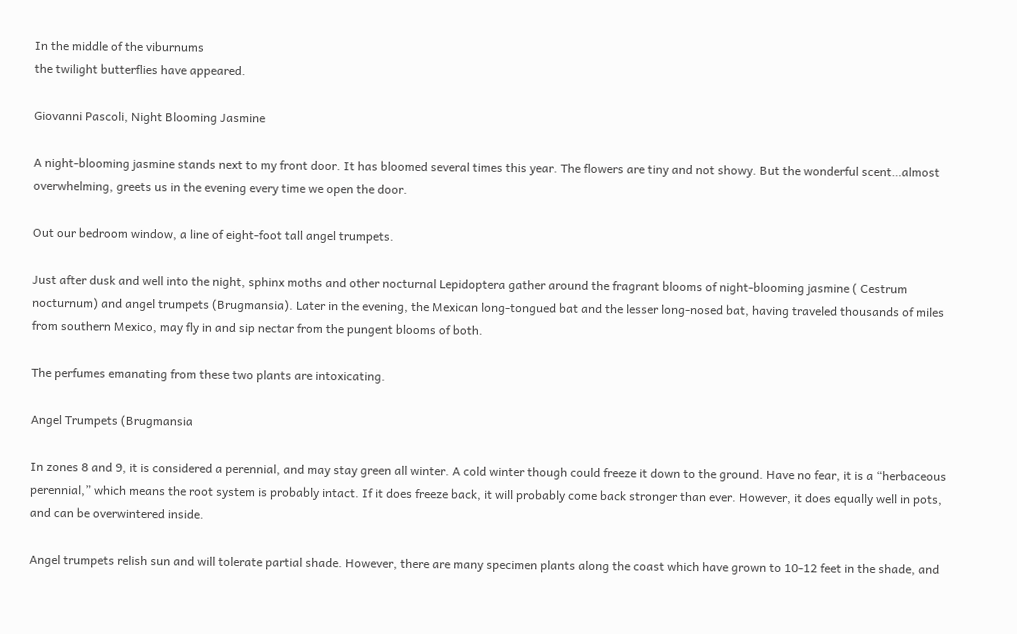In the middle of the viburnums
the twilight butterflies have appeared.

Giovanni Pascoli, Night Blooming Jasmine

A night-blooming jasmine stands next to my front door. It has bloomed several times this year. The flowers are tiny and not showy. But the wonderful scent…almost overwhelming, greets us in the evening every time we open the door.

Out our bedroom window, a line of eight-foot tall angel trumpets.

Just after dusk and well into the night, sphinx moths and other nocturnal Lepidoptera gather around the fragrant blooms of night-blooming jasmine ( Cestrum nocturnum) and angel trumpets (Brugmansia). Later in the evening, the Mexican long-tongued bat and the lesser long-nosed bat, having traveled thousands of miles from southern Mexico, may fly in and sip nectar from the pungent blooms of both.

The perfumes emanating from these two plants are intoxicating.

Angel Trumpets (Brugmansia

In zones 8 and 9, it is considered a perennial, and may stay green all winter. A cold winter though could freeze it down to the ground. Have no fear, it is a “herbaceous perennial,” which means the root system is probably intact. If it does freeze back, it will probably come back stronger than ever. However, it does equally well in pots, and can be overwintered inside.

Angel trumpets relish sun and will tolerate partial shade. However, there are many specimen plants along the coast which have grown to 10-12 feet in the shade, and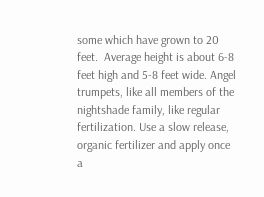some which have grown to 20 feet.  Average height is about 6-8 feet high and 5-8 feet wide. Angel trumpets, like all members of the nightshade family, like regular fertilization. Use a slow release, organic fertilizer and apply once a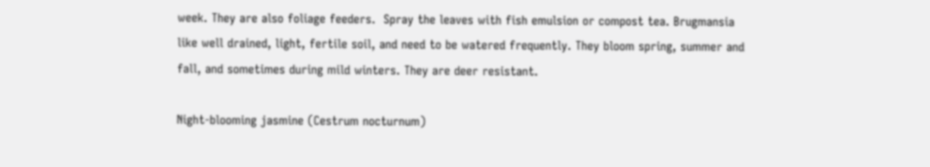week. They are also foliage feeders.  Spray the leaves with fish emulsion or compost tea. Brugmansia like well drained, light, fertile soil, and need to be watered frequently. They bloom spring, summer and fall, and sometimes during mild winters. They are deer resistant.

Night-blooming jasmine (Cestrum nocturnum)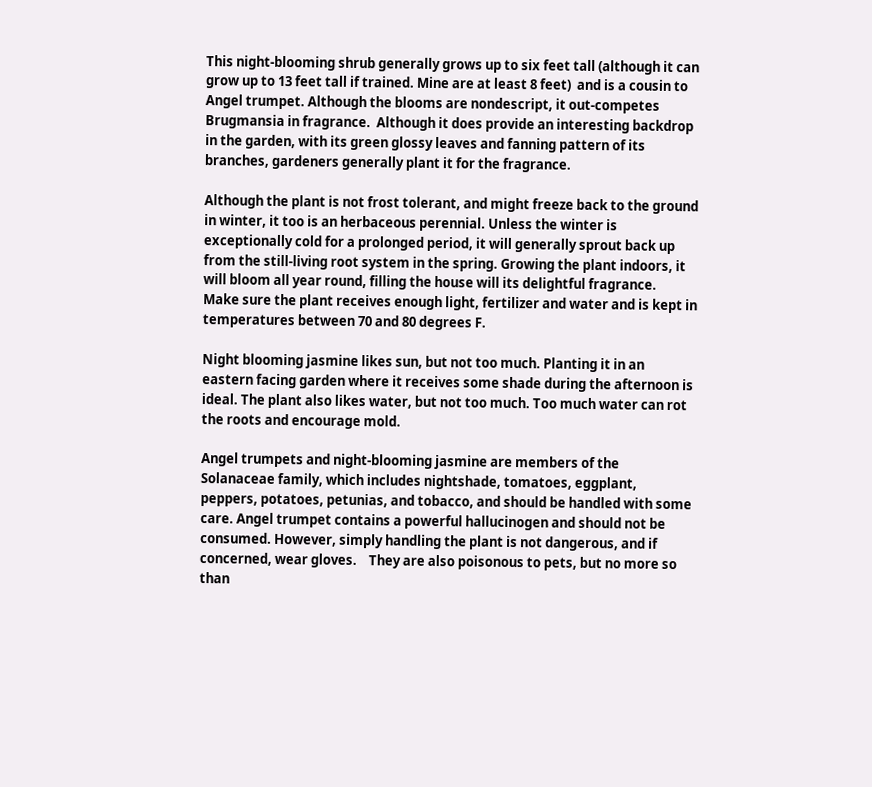This night-blooming shrub generally grows up to six feet tall (although it can grow up to 13 feet tall if trained. Mine are at least 8 feet)  and is a cousin to Angel trumpet. Although the blooms are nondescript, it out-competes Brugmansia in fragrance.  Although it does provide an interesting backdrop in the garden, with its green glossy leaves and fanning pattern of its branches, gardeners generally plant it for the fragrance.

Although the plant is not frost tolerant, and might freeze back to the ground in winter, it too is an herbaceous perennial. Unless the winter is exceptionally cold for a prolonged period, it will generally sprout back up from the still-living root system in the spring. Growing the plant indoors, it will bloom all year round, filling the house will its delightful fragrance.  Make sure the plant receives enough light, fertilizer and water and is kept in temperatures between 70 and 80 degrees F.

Night blooming jasmine likes sun, but not too much. Planting it in an eastern facing garden where it receives some shade during the afternoon is ideal. The plant also likes water, but not too much. Too much water can rot the roots and encourage mold.

Angel trumpets and night-blooming jasmine are members of the Solanaceae family, which includes nightshade, tomatoes, eggplant, peppers, potatoes, petunias, and tobacco, and should be handled with some care. Angel trumpet contains a powerful hallucinogen and should not be consumed. However, simply handling the plant is not dangerous, and if concerned, wear gloves.    They are also poisonous to pets, but no more so than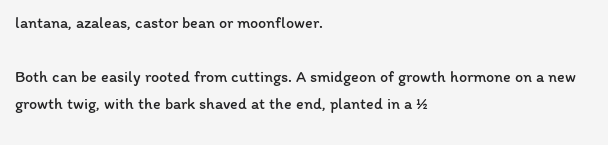lantana, azaleas, castor bean or moonflower.

Both can be easily rooted from cuttings. A smidgeon of growth hormone on a new growth twig, with the bark shaved at the end, planted in a ½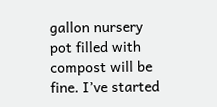gallon nursery pot filled with compost will be fine. I’ve started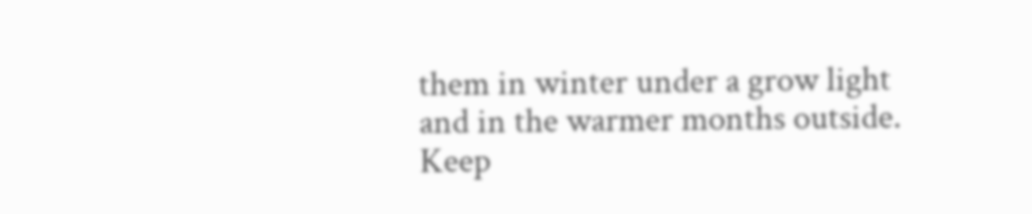them in winter under a grow light and in the warmer months outside. Keep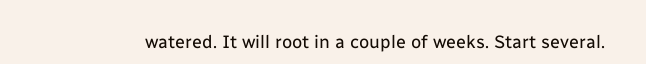watered. It will root in a couple of weeks. Start several.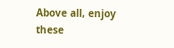Above all, enjoy these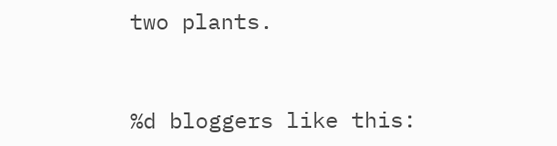two plants.


%d bloggers like this: